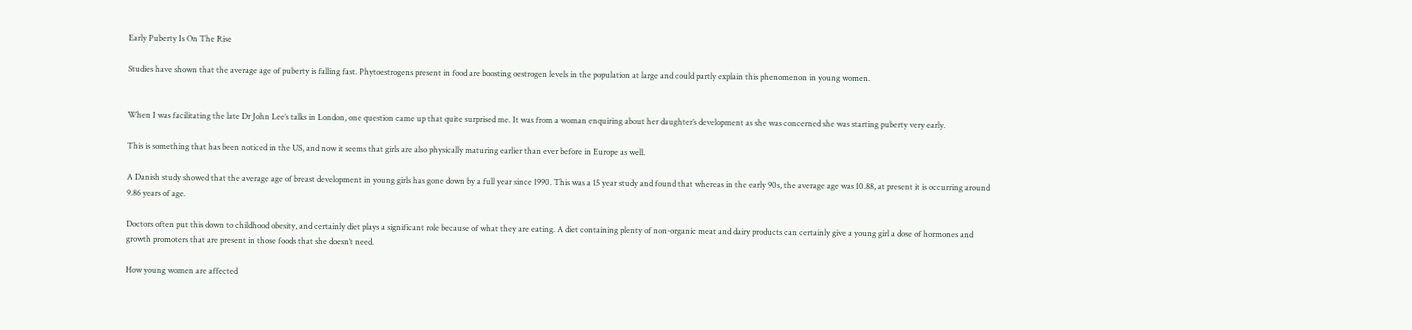Early Puberty Is On The Rise

Studies have shown that the average age of puberty is falling fast. Phytoestrogens present in food are boosting oestrogen levels in the population at large and could partly explain this phenomenon in young women.


When I was facilitating the late Dr John Lee’s talks in London, one question came up that quite surprised me. It was from a woman enquiring about her daughter’s development as she was concerned she was starting puberty very early.

This is something that has been noticed in the US, and now it seems that girls are also physically maturing earlier than ever before in Europe as well.

A Danish study showed that the average age of breast development in young girls has gone down by a full year since 1990. This was a 15 year study and found that whereas in the early 90s, the average age was 10.88, at present it is occurring around 9.86 years of age.

Doctors often put this down to childhood obesity, and certainly diet plays a significant role because of what they are eating. A diet containing plenty of non-organic meat and dairy products can certainly give a young girl a dose of hormones and growth promoters that are present in those foods that she doesn’t need.

How young women are affected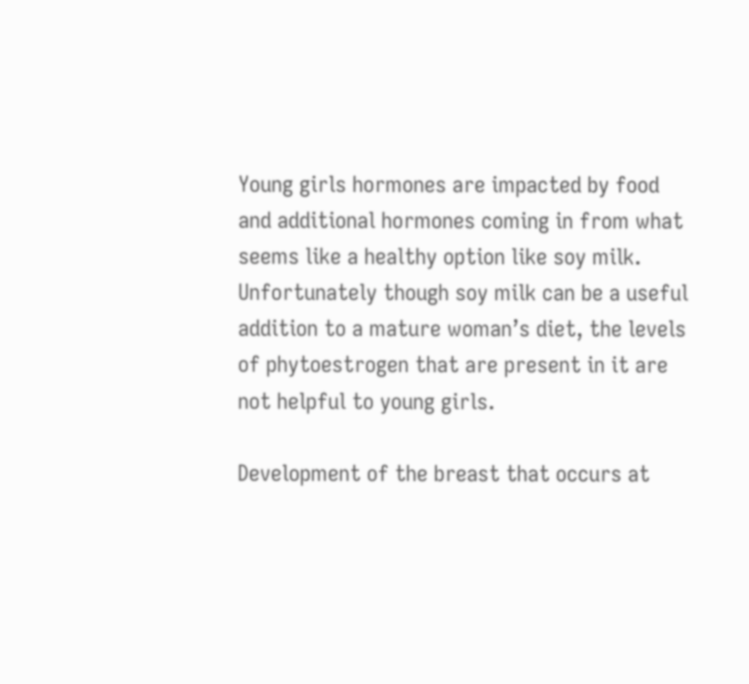Young girls hormones are impacted by food and additional hormones coming in from what seems like a healthy option like soy milk. Unfortunately though soy milk can be a useful addition to a mature woman’s diet, the levels of phytoestrogen that are present in it are not helpful to young girls.

Development of the breast that occurs at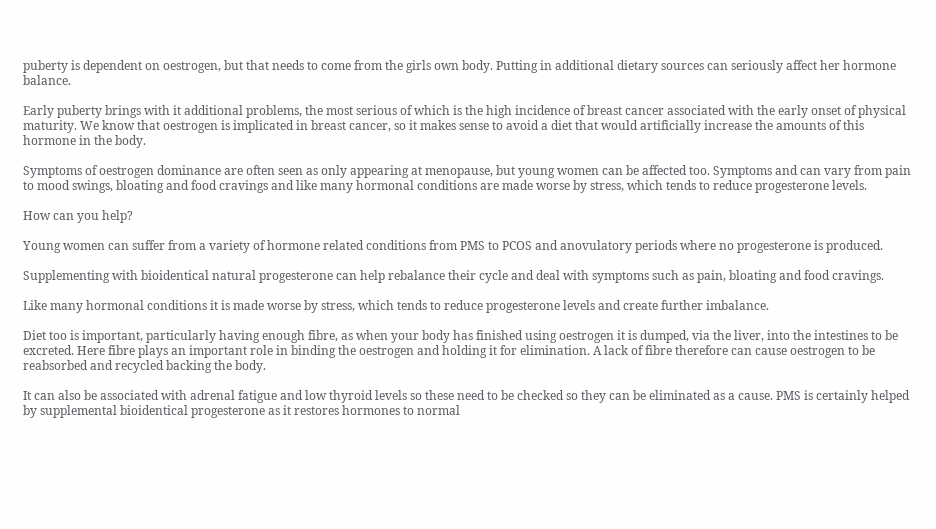puberty is dependent on oestrogen, but that needs to come from the girls own body. Putting in additional dietary sources can seriously affect her hormone balance.

Early puberty brings with it additional problems, the most serious of which is the high incidence of breast cancer associated with the early onset of physical maturity. We know that oestrogen is implicated in breast cancer, so it makes sense to avoid a diet that would artificially increase the amounts of this hormone in the body.

Symptoms of oestrogen dominance are often seen as only appearing at menopause, but young women can be affected too. Symptoms and can vary from pain to mood swings, bloating and food cravings and like many hormonal conditions are made worse by stress, which tends to reduce progesterone levels.

How can you help?

Young women can suffer from a variety of hormone related conditions from PMS to PCOS and anovulatory periods where no progesterone is produced.

Supplementing with bioidentical natural progesterone can help rebalance their cycle and deal with symptoms such as pain, bloating and food cravings.

Like many hormonal conditions it is made worse by stress, which tends to reduce progesterone levels and create further imbalance.

Diet too is important, particularly having enough fibre, as when your body has finished using oestrogen it is dumped, via the liver, into the intestines to be excreted. Here fibre plays an important role in binding the oestrogen and holding it for elimination. A lack of fibre therefore can cause oestrogen to be reabsorbed and recycled backing the body.

It can also be associated with adrenal fatigue and low thyroid levels so these need to be checked so they can be eliminated as a cause. PMS is certainly helped by supplemental bioidentical progesterone as it restores hormones to normal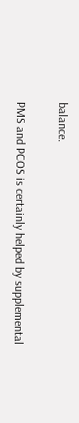balance.

PMS and PCOS is certainly helped by supplemental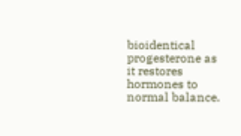bioidentical progesterone as it restores hormones to normal balance.